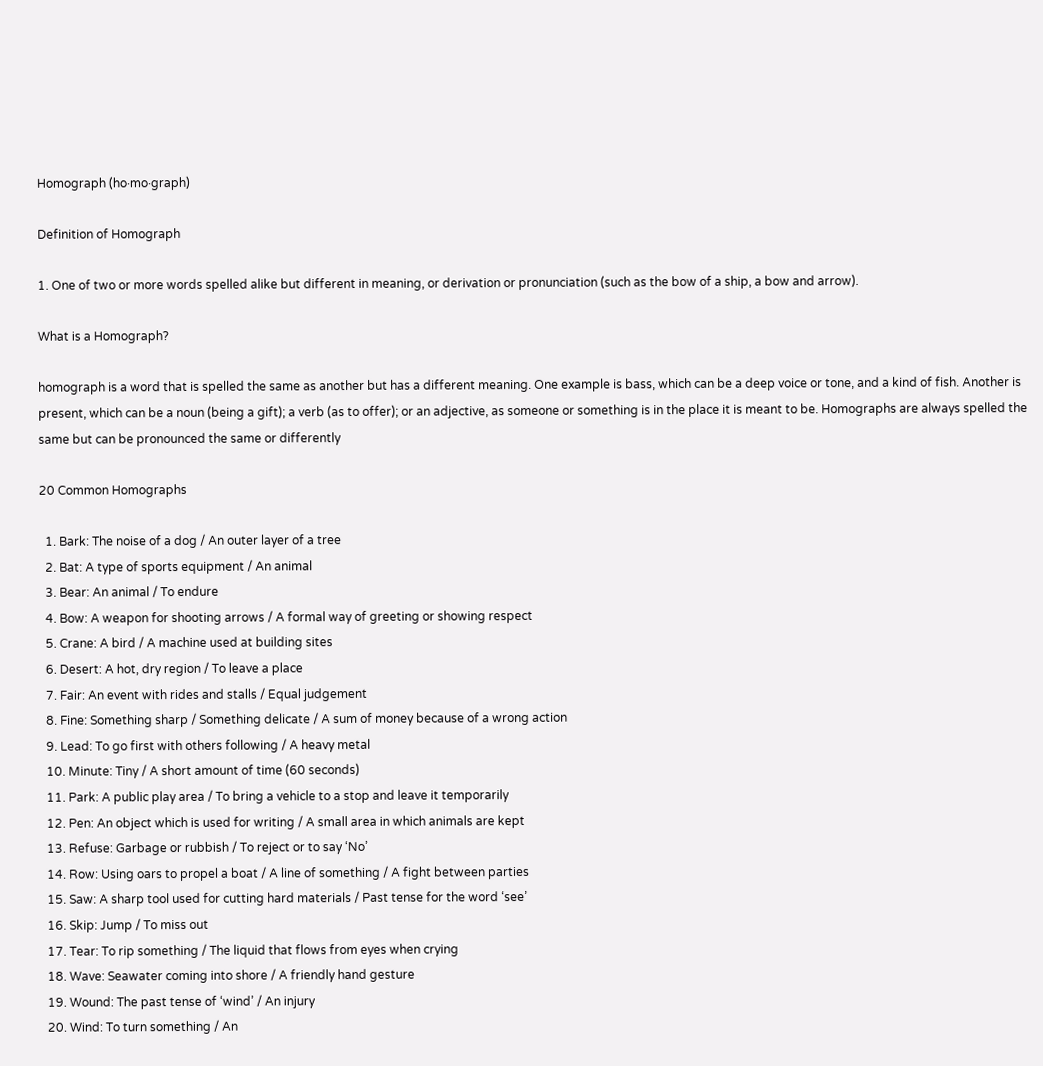Homograph (ho·mo·graph)

Definition of Homograph

1. One of two or more words spelled alike but different in meaning, or derivation or pronunciation (such as the bow of a ship, a bow and arrow).

What is a Homograph?

homograph is a word that is spelled the same as another but has a different meaning. One example is bass, which can be a deep voice or tone, and a kind of fish. Another is present, which can be a noun (being a gift); a verb (as to offer); or an adjective, as someone or something is in the place it is meant to be. Homographs are always spelled the same but can be pronounced the same or differently

20 Common Homographs

  1. Bark: The noise of a dog / An outer layer of a tree
  2. Bat: A type of sports equipment / An animal
  3. Bear: An animal / To endure
  4. Bow: A weapon for shooting arrows / A formal way of greeting or showing respect
  5. Crane: A bird / A machine used at building sites
  6. Desert: A hot, dry region / To leave a place
  7. Fair: An event with rides and stalls / Equal judgement
  8. Fine: Something sharp / Something delicate / A sum of money because of a wrong action
  9. Lead: To go first with others following / A heavy metal
  10. Minute: Tiny / A short amount of time (60 seconds)
  11. Park: A public play area / To bring a vehicle to a stop and leave it temporarily
  12. Pen: An object which is used for writing / A small area in which animals are kept
  13. Refuse: Garbage or rubbish / To reject or to say ‘No’
  14. Row: Using oars to propel a boat / A line of something / A fight between parties
  15. Saw: A sharp tool used for cutting hard materials / Past tense for the word ‘see’
  16. Skip: Jump / To miss out
  17. Tear: To rip something / The liquid that flows from eyes when crying
  18. Wave: Seawater coming into shore / A friendly hand gesture
  19. Wound: The past tense of ‘wind’ / An injury
  20. Wind: To turn something / An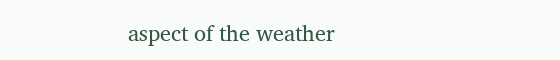aspect of the weather